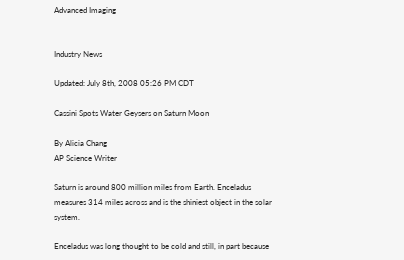Advanced Imaging


Industry News

Updated: July 8th, 2008 05:26 PM CDT

Cassini Spots Water Geysers on Saturn Moon

By Alicia Chang
AP Science Writer

Saturn is around 800 million miles from Earth. Enceladus measures 314 miles across and is the shiniest object in the solar system.

Enceladus was long thought to be cold and still, in part because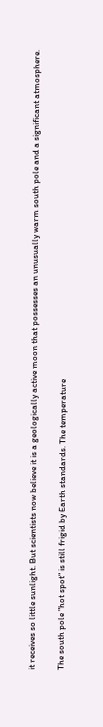it receives so little sunlight. But scientists now believe it is a geologically active moon that possesses an unusually warm south pole and a significant atmosphere.

The south pole "hot spot" is still frigid by Earth standards. The temperature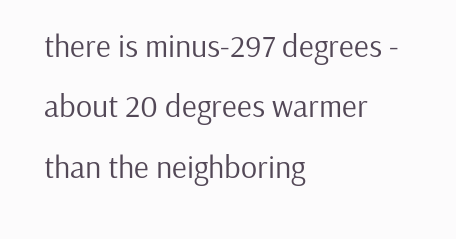there is minus-297 degrees - about 20 degrees warmer than the neighboring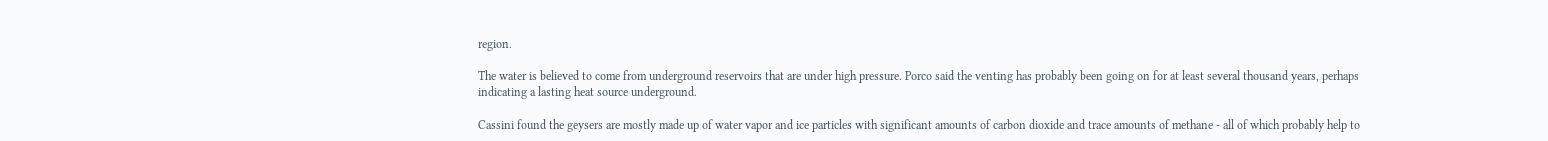region.

The water is believed to come from underground reservoirs that are under high pressure. Porco said the venting has probably been going on for at least several thousand years, perhaps indicating a lasting heat source underground.

Cassini found the geysers are mostly made up of water vapor and ice particles with significant amounts of carbon dioxide and trace amounts of methane - all of which probably help to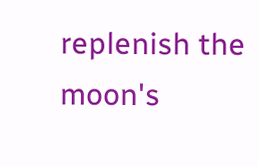replenish the moon's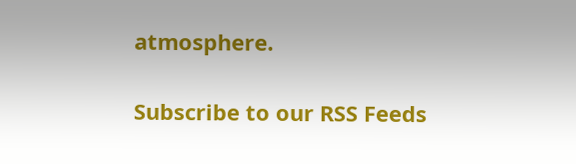atmosphere.

Subscribe to our RSS Feeds